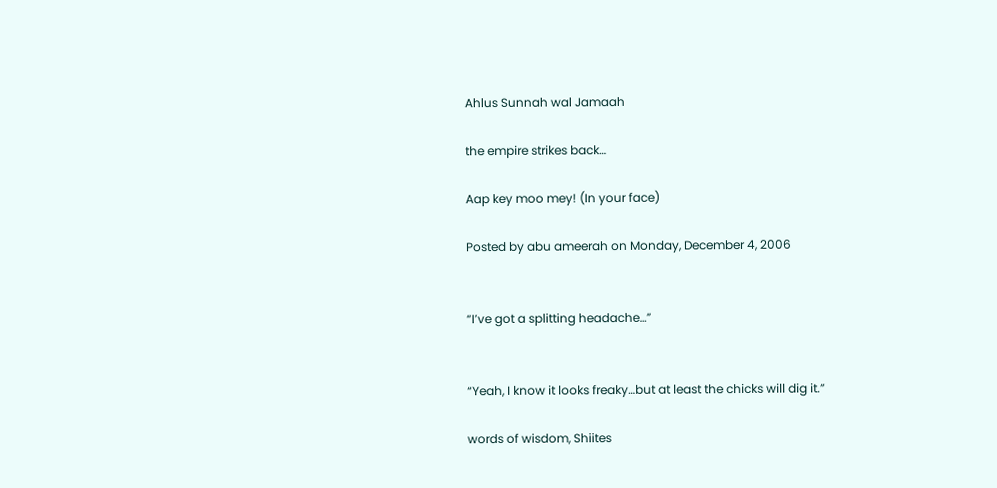Ahlus Sunnah wal Jamaah

the empire strikes back…

Aap key moo mey! (In your face)

Posted by abu ameerah on Monday, December 4, 2006


“I’ve got a splitting headache…”


“Yeah, I know it looks freaky…but at least the chicks will dig it.”

words of wisdom, Shiites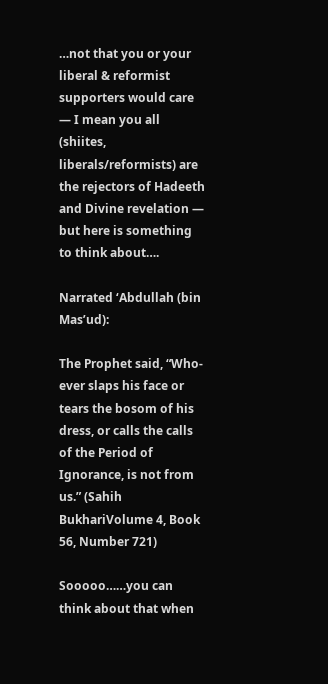…not that you or your liberal & reformist supporters would care — I mean you all (shiites, liberals/reformists) are the rejectors of Hadeeth and Divine revelation — but here is something to think about….

Narrated ‘Abdullah (bin Mas’ud):

The Prophet said, “Who-ever slaps his face or tears the bosom of his dress, or calls the calls of the Period of Ignorance, is not from us.” (Sahih BukhariVolume 4, Book 56, Number 721)

Sooooo……you can think about that when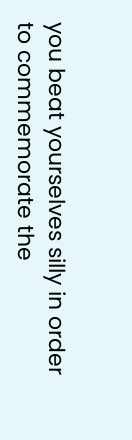you beat yourselves silly in order to commemorate the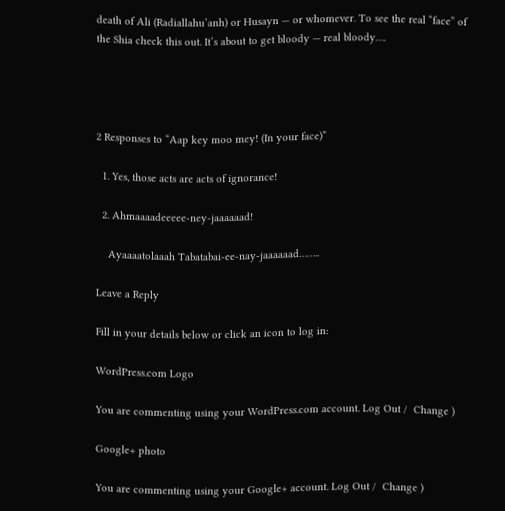death of Ali (Radiallahu’anh) or Husayn — or whomever. To see the real “face” of the Shia check this out. It’s about to get bloody — real bloody….




2 Responses to “Aap key moo mey! (In your face)”

  1. Yes, those acts are acts of ignorance!

  2. Ahmaaaadeeeee-ney-jaaaaaad!

    Ayaaaatolaaah Tabatabai-ee-nay-jaaaaaad……..

Leave a Reply

Fill in your details below or click an icon to log in:

WordPress.com Logo

You are commenting using your WordPress.com account. Log Out /  Change )

Google+ photo

You are commenting using your Google+ account. Log Out /  Change )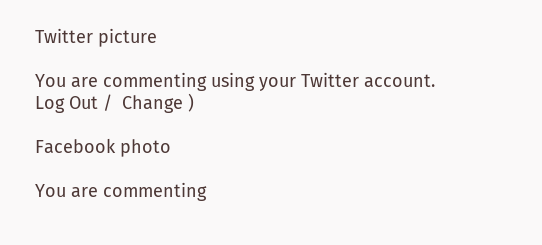Twitter picture

You are commenting using your Twitter account. Log Out /  Change )

Facebook photo

You are commenting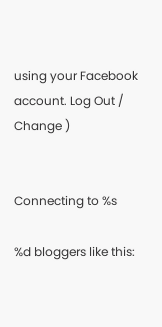using your Facebook account. Log Out /  Change )


Connecting to %s

%d bloggers like this: